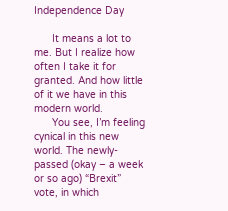Independence Day

      It means a lot to me. But I realize how often I take it for granted. And how little of it we have in this modern world.
      You see, I’m feeling cynical in this new world. The newly-passed (okay – a week or so ago) “Brexit” vote, in which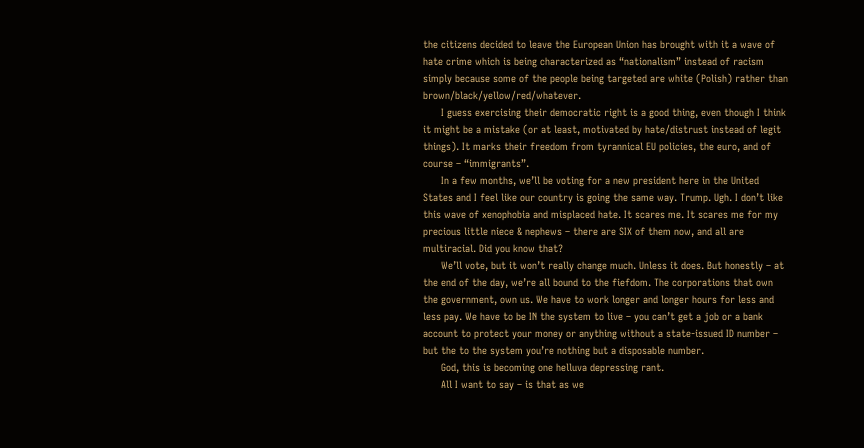the citizens decided to leave the European Union has brought with it a wave of hate crime which is being characterized as “nationalism” instead of racism simply because some of the people being targeted are white (Polish) rather than brown/black/yellow/red/whatever.
      I guess exercising their democratic right is a good thing, even though I think it might be a mistake (or at least, motivated by hate/distrust instead of legit things). It marks their freedom from tyrannical EU policies, the euro, and of course – “immigrants”.
      In a few months, we’ll be voting for a new president here in the United States and I feel like our country is going the same way. Trump. Ugh. I don’t like this wave of xenophobia and misplaced hate. It scares me. It scares me for my precious little niece & nephews – there are SIX of them now, and all are multiracial. Did you know that?
      We’ll vote, but it won’t really change much. Unless it does. But honestly – at the end of the day, we’re all bound to the fiefdom. The corporations that own the government, own us. We have to work longer and longer hours for less and less pay. We have to be IN the system to live – you can’t get a job or a bank account to protect your money or anything without a state-issued ID number – but the to the system you’re nothing but a disposable number.
      God, this is becoming one helluva depressing rant.
      All I want to say – is that as we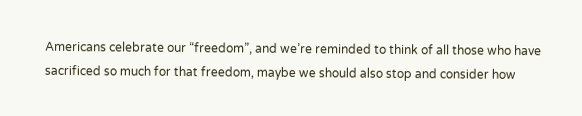Americans celebrate our “freedom”, and we’re reminded to think of all those who have sacrificed so much for that freedom, maybe we should also stop and consider how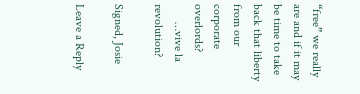“free” we really are and if it may be time to take back that liberty from our corporate overlords?
      …vive la revolution?

Signed, Josie

Leave a Reply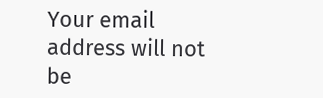Your email address will not be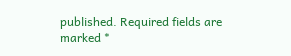published. Required fields are marked *